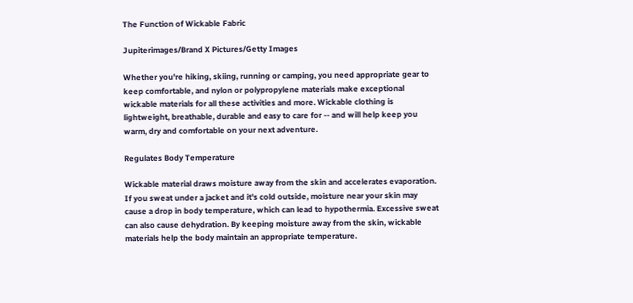The Function of Wickable Fabric

Jupiterimages/Brand X Pictures/Getty Images

Whether you're hiking, skiing, running or camping, you need appropriate gear to keep comfortable, and nylon or polypropylene materials make exceptional wickable materials for all these activities and more. Wickable clothing is lightweight, breathable, durable and easy to care for -- and will help keep you warm, dry and comfortable on your next adventure.

Regulates Body Temperature

Wickable material draws moisture away from the skin and accelerates evaporation. If you sweat under a jacket and it's cold outside, moisture near your skin may cause a drop in body temperature, which can lead to hypothermia. Excessive sweat can also cause dehydration. By keeping moisture away from the skin, wickable materials help the body maintain an appropriate temperature.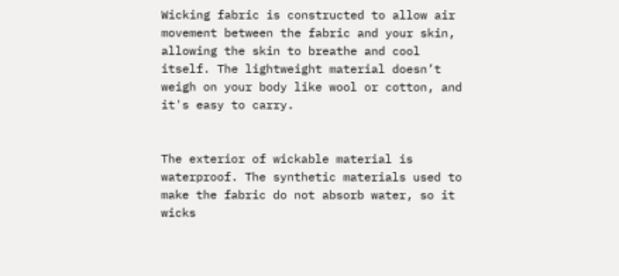Wicking fabric is constructed to allow air movement between the fabric and your skin, allowing the skin to breathe and cool itself. The lightweight material doesn’t weigh on your body like wool or cotton, and it's easy to carry.


The exterior of wickable material is waterproof. The synthetic materials used to make the fabric do not absorb water, so it wicks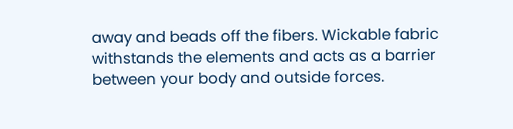away and beads off the fibers. Wickable fabric withstands the elements and acts as a barrier between your body and outside forces.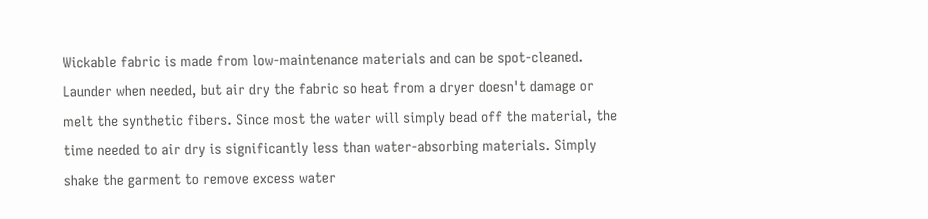Wickable fabric is made from low-maintenance materials and can be spot-cleaned. Launder when needed, but air dry the fabric so heat from a dryer doesn't damage or melt the synthetic fibers. Since most the water will simply bead off the material, the time needed to air dry is significantly less than water-absorbing materials. Simply shake the garment to remove excess water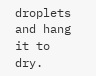droplets and hang it to dry.